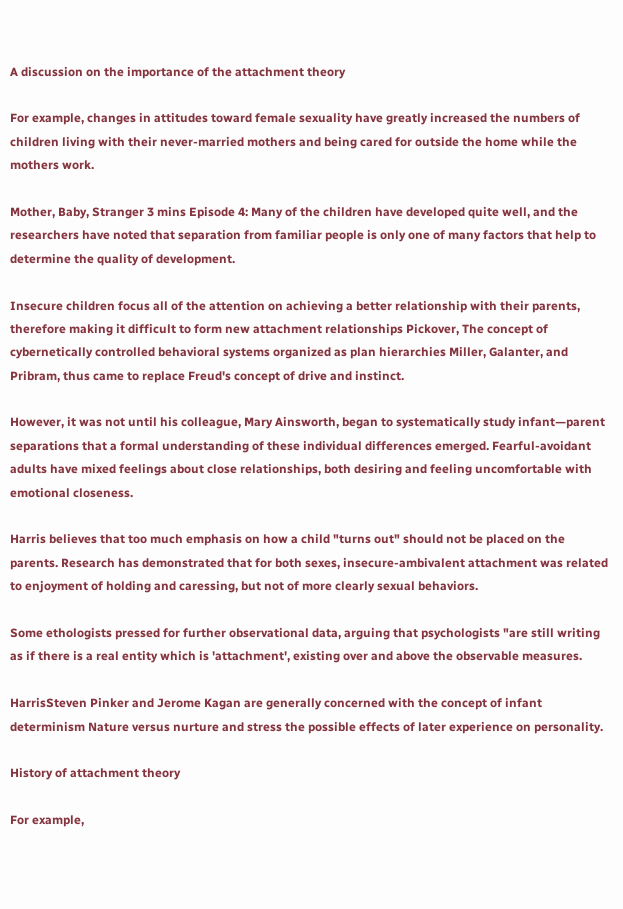A discussion on the importance of the attachment theory

For example, changes in attitudes toward female sexuality have greatly increased the numbers of children living with their never-married mothers and being cared for outside the home while the mothers work.

Mother, Baby, Stranger 3 mins Episode 4: Many of the children have developed quite well, and the researchers have noted that separation from familiar people is only one of many factors that help to determine the quality of development.

Insecure children focus all of the attention on achieving a better relationship with their parents, therefore making it difficult to form new attachment relationships Pickover, The concept of cybernetically controlled behavioral systems organized as plan hierarchies Miller, Galanter, and Pribram, thus came to replace Freud's concept of drive and instinct.

However, it was not until his colleague, Mary Ainsworth, began to systematically study infant—parent separations that a formal understanding of these individual differences emerged. Fearful-avoidant adults have mixed feelings about close relationships, both desiring and feeling uncomfortable with emotional closeness.

Harris believes that too much emphasis on how a child "turns out" should not be placed on the parents. Research has demonstrated that for both sexes, insecure-ambivalent attachment was related to enjoyment of holding and caressing, but not of more clearly sexual behaviors.

Some ethologists pressed for further observational data, arguing that psychologists "are still writing as if there is a real entity which is 'attachment', existing over and above the observable measures.

HarrisSteven Pinker and Jerome Kagan are generally concerned with the concept of infant determinism Nature versus nurture and stress the possible effects of later experience on personality.

History of attachment theory

For example,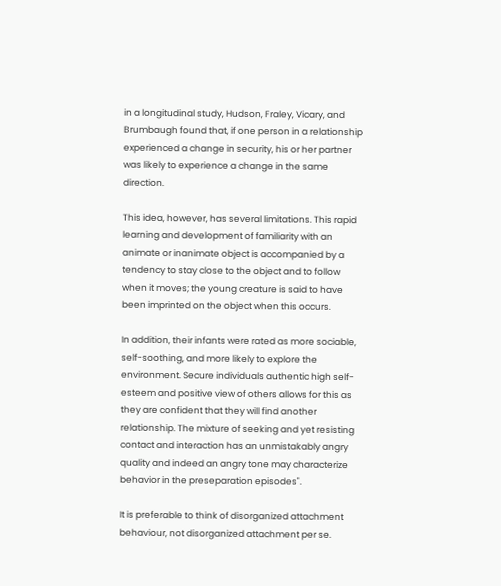in a longitudinal study, Hudson, Fraley, Vicary, and Brumbaugh found that, if one person in a relationship experienced a change in security, his or her partner was likely to experience a change in the same direction.

This idea, however, has several limitations. This rapid learning and development of familiarity with an animate or inanimate object is accompanied by a tendency to stay close to the object and to follow when it moves; the young creature is said to have been imprinted on the object when this occurs.

In addition, their infants were rated as more sociable, self-soothing, and more likely to explore the environment. Secure individuals authentic high self-esteem and positive view of others allows for this as they are confident that they will find another relationship. The mixture of seeking and yet resisting contact and interaction has an unmistakably angry quality and indeed an angry tone may characterize behavior in the preseparation episodes".

It is preferable to think of disorganized attachment behaviour, not disorganized attachment per se.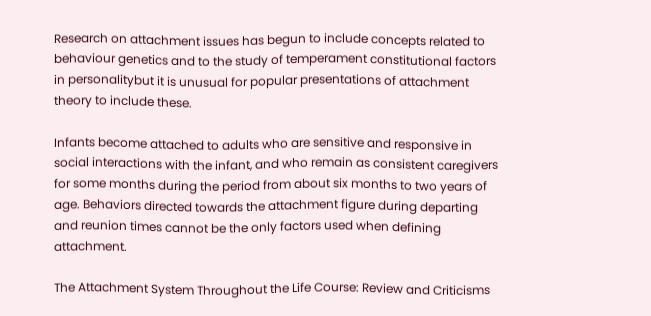Research on attachment issues has begun to include concepts related to behaviour genetics and to the study of temperament constitutional factors in personalitybut it is unusual for popular presentations of attachment theory to include these.

Infants become attached to adults who are sensitive and responsive in social interactions with the infant, and who remain as consistent caregivers for some months during the period from about six months to two years of age. Behaviors directed towards the attachment figure during departing and reunion times cannot be the only factors used when defining attachment.

The Attachment System Throughout the Life Course: Review and Criticisms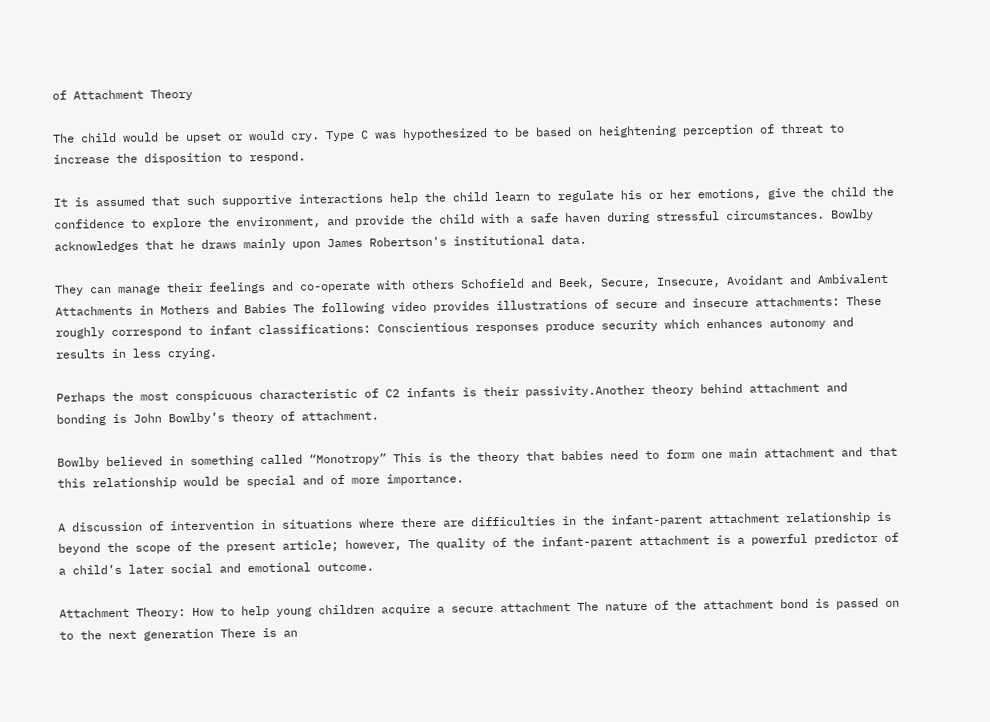of Attachment Theory

The child would be upset or would cry. Type C was hypothesized to be based on heightening perception of threat to increase the disposition to respond.

It is assumed that such supportive interactions help the child learn to regulate his or her emotions, give the child the confidence to explore the environment, and provide the child with a safe haven during stressful circumstances. Bowlby acknowledges that he draws mainly upon James Robertson's institutional data.

They can manage their feelings and co-operate with others Schofield and Beek, Secure, Insecure, Avoidant and Ambivalent Attachments in Mothers and Babies The following video provides illustrations of secure and insecure attachments: These roughly correspond to infant classifications: Conscientious responses produce security which enhances autonomy and results in less crying.

Perhaps the most conspicuous characteristic of C2 infants is their passivity.Another theory behind attachment and bonding is John Bowlby’s theory of attachment.

Bowlby believed in something called “Monotropy” This is the theory that babies need to form one main attachment and that this relationship would be special and of more importance.

A discussion of intervention in situations where there are difficulties in the infant-parent attachment relationship is beyond the scope of the present article; however, The quality of the infant-parent attachment is a powerful predictor of a child’s later social and emotional outcome.

Attachment Theory: How to help young children acquire a secure attachment The nature of the attachment bond is passed on to the next generation There is an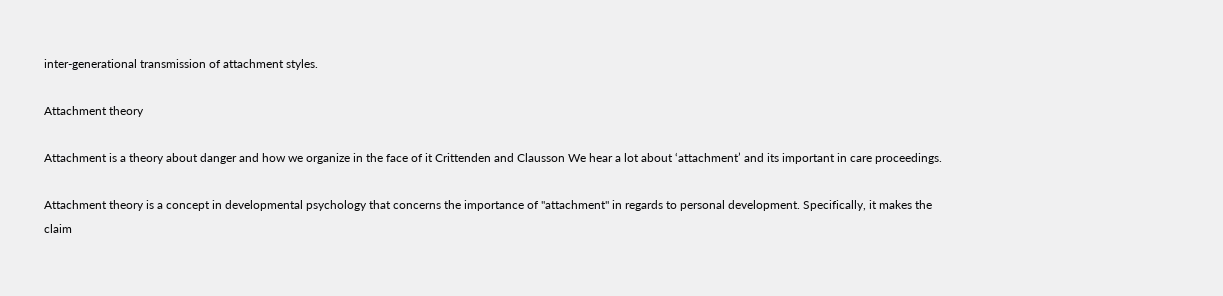inter-generational transmission of attachment styles.

Attachment theory

Attachment is a theory about danger and how we organize in the face of it Crittenden and Clausson We hear a lot about ‘attachment’ and its important in care proceedings.

Attachment theory is a concept in developmental psychology that concerns the importance of "attachment" in regards to personal development. Specifically, it makes the claim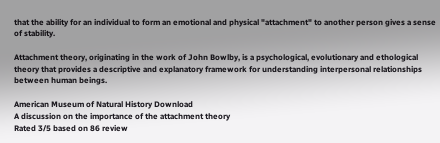that the ability for an individual to form an emotional and physical "attachment" to another person gives a sense of stability.

Attachment theory, originating in the work of John Bowlby, is a psychological, evolutionary and ethological theory that provides a descriptive and explanatory framework for understanding interpersonal relationships between human beings.

American Museum of Natural History Download
A discussion on the importance of the attachment theory
Rated 3/5 based on 86 review